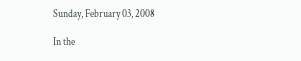Sunday, February 03, 2008

In the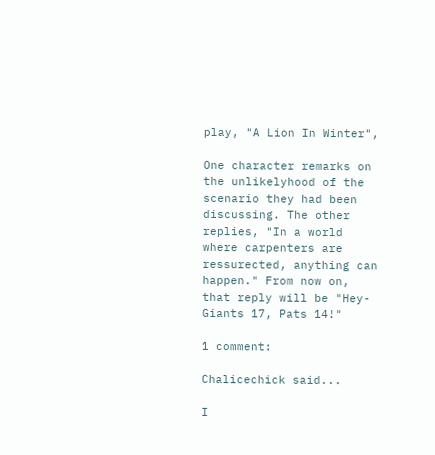play, "A Lion In Winter",

One character remarks on the unlikelyhood of the scenario they had been discussing. The other replies, "In a world where carpenters are ressurected, anything can happen." From now on, that reply will be "Hey- Giants 17, Pats 14!"

1 comment:

Chalicechick said...

I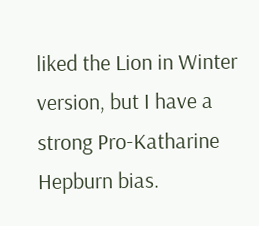liked the Lion in Winter version, but I have a strong Pro-Katharine Hepburn bias.